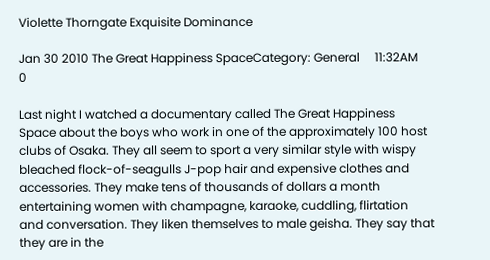Violette Thorngate Exquisite Dominance

Jan 30 2010 The Great Happiness SpaceCategory: General     11:32AM   0

Last night I watched a documentary called The Great Happiness Space about the boys who work in one of the approximately 100 host clubs of Osaka. They all seem to sport a very similar style with wispy bleached flock-of-seagulls J-pop hair and expensive clothes and accessories. They make tens of thousands of dollars a month entertaining women with champagne, karaoke, cuddling, flirtation and conversation. They liken themselves to male geisha. They say that they are in the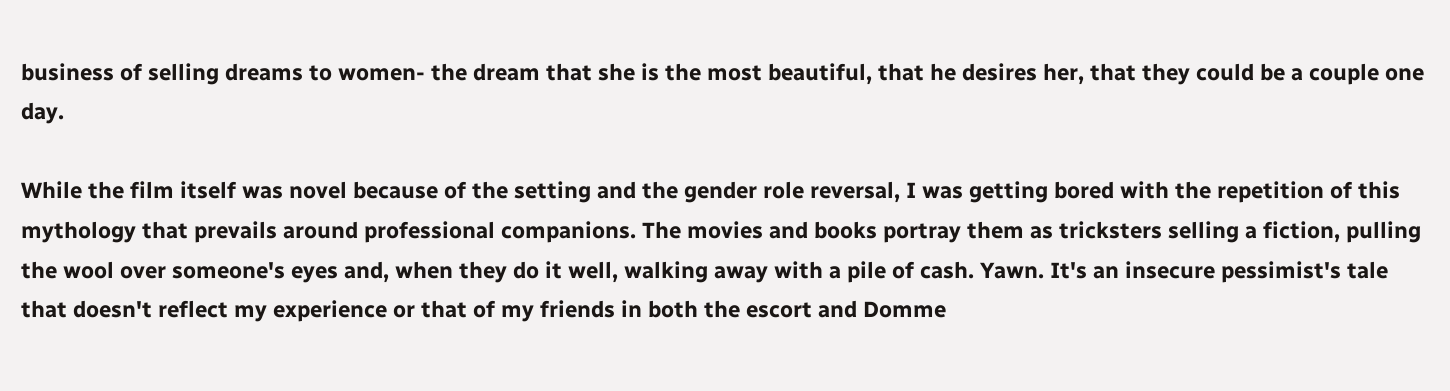business of selling dreams to women- the dream that she is the most beautiful, that he desires her, that they could be a couple one day.

While the film itself was novel because of the setting and the gender role reversal, I was getting bored with the repetition of this mythology that prevails around professional companions. The movies and books portray them as tricksters selling a fiction, pulling the wool over someone's eyes and, when they do it well, walking away with a pile of cash. Yawn. It's an insecure pessimist's tale that doesn't reflect my experience or that of my friends in both the escort and Domme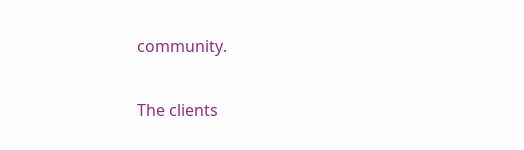community.

The clients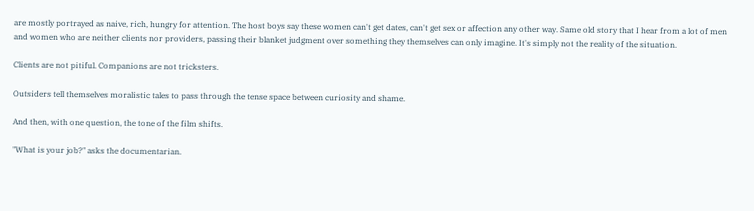are mostly portrayed as naive, rich, hungry for attention. The host boys say these women can't get dates, can't get sex or affection any other way. Same old story that I hear from a lot of men and women who are neither clients nor providers, passing their blanket judgment over something they themselves can only imagine. It's simply not the reality of the situation.

Clients are not pitiful. Companions are not tricksters.

Outsiders tell themselves moralistic tales to pass through the tense space between curiosity and shame.

And then, with one question, the tone of the film shifts.

"What is your job?" asks the documentarian.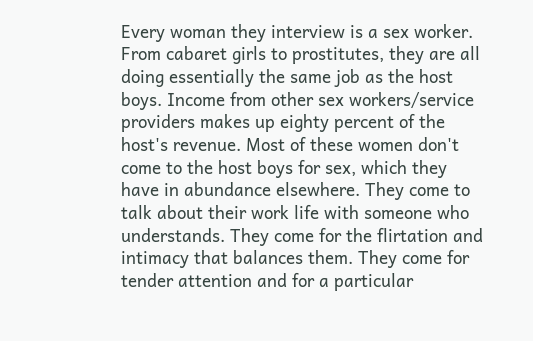Every woman they interview is a sex worker. From cabaret girls to prostitutes, they are all doing essentially the same job as the host boys. Income from other sex workers/service providers makes up eighty percent of the host's revenue. Most of these women don't come to the host boys for sex, which they have in abundance elsewhere. They come to talk about their work life with someone who understands. They come for the flirtation and intimacy that balances them. They come for tender attention and for a particular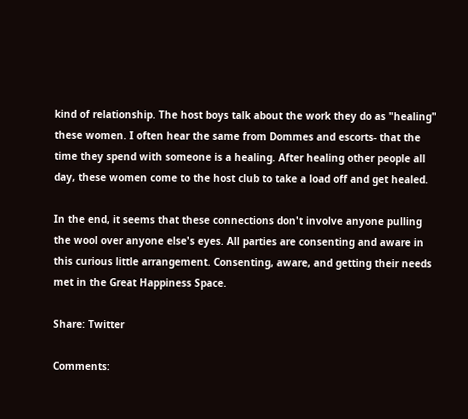kind of relationship. The host boys talk about the work they do as "healing" these women. I often hear the same from Dommes and escorts- that the time they spend with someone is a healing. After healing other people all day, these women come to the host club to take a load off and get healed.

In the end, it seems that these connections don't involve anyone pulling the wool over anyone else's eyes. All parties are consenting and aware in this curious little arrangement. Consenting, aware, and getting their needs met in the Great Happiness Space.

Share: Twitter

Comments: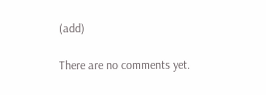(add)

There are no comments yet.